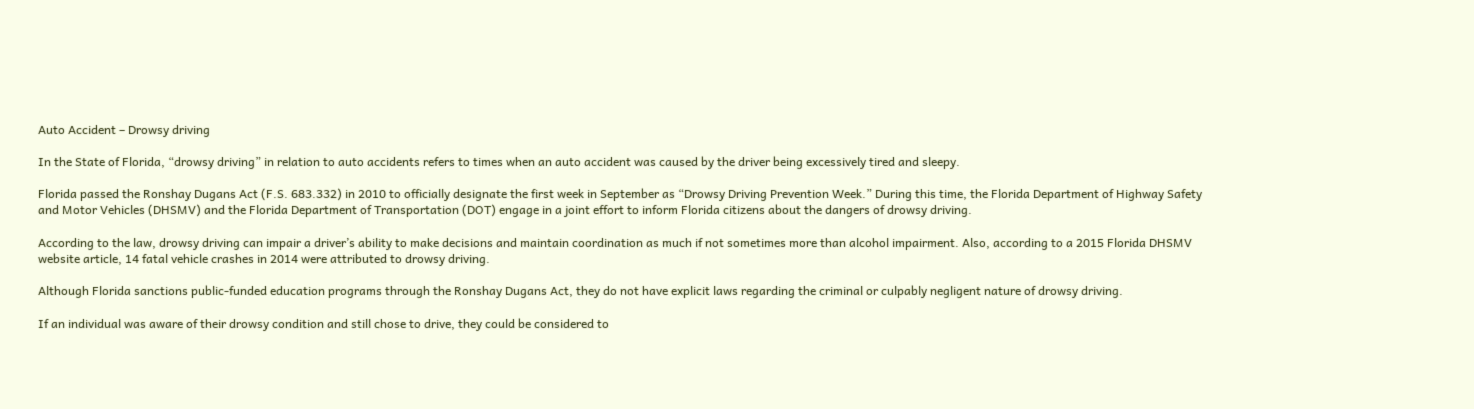Auto Accident – Drowsy driving

In the State of Florida, “drowsy driving” in relation to auto accidents refers to times when an auto accident was caused by the driver being excessively tired and sleepy.

Florida passed the Ronshay Dugans Act (F.S. 683.332) in 2010 to officially designate the first week in September as “Drowsy Driving Prevention Week.” During this time, the Florida Department of Highway Safety and Motor Vehicles (DHSMV) and the Florida Department of Transportation (DOT) engage in a joint effort to inform Florida citizens about the dangers of drowsy driving.

According to the law, drowsy driving can impair a driver’s ability to make decisions and maintain coordination as much if not sometimes more than alcohol impairment. Also, according to a 2015 Florida DHSMV website article, 14 fatal vehicle crashes in 2014 were attributed to drowsy driving.

Although Florida sanctions public-funded education programs through the Ronshay Dugans Act, they do not have explicit laws regarding the criminal or culpably negligent nature of drowsy driving.

If an individual was aware of their drowsy condition and still chose to drive, they could be considered to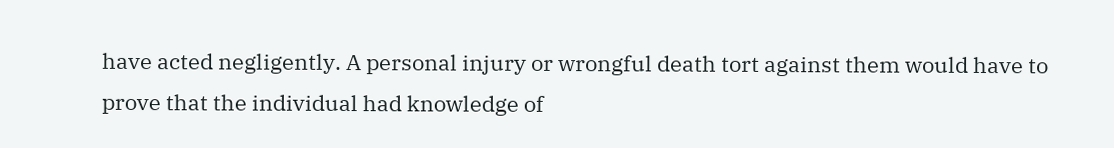have acted negligently. A personal injury or wrongful death tort against them would have to prove that the individual had knowledge of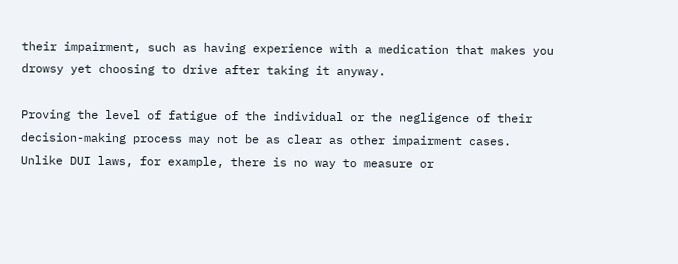their impairment, such as having experience with a medication that makes you drowsy yet choosing to drive after taking it anyway.

Proving the level of fatigue of the individual or the negligence of their decision-making process may not be as clear as other impairment cases. Unlike DUI laws, for example, there is no way to measure or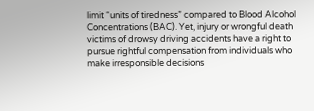limit “units of tiredness” compared to Blood Alcohol Concentrations (BAC). Yet, injury or wrongful death victims of drowsy driving accidents have a right to pursue rightful compensation from individuals who make irresponsible decisions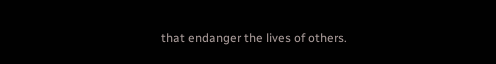that endanger the lives of others.